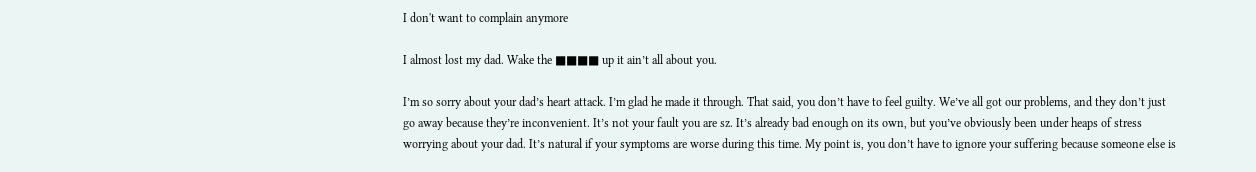I don't want to complain anymore

I almost lost my dad. Wake the ■■■■ up it ain’t all about you.

I’m so sorry about your dad’s heart attack. I’m glad he made it through. That said, you don’t have to feel guilty. We’ve all got our problems, and they don’t just go away because they’re inconvenient. It’s not your fault you are sz. It’s already bad enough on its own, but you’ve obviously been under heaps of stress worrying about your dad. It’s natural if your symptoms are worse during this time. My point is, you don’t have to ignore your suffering because someone else is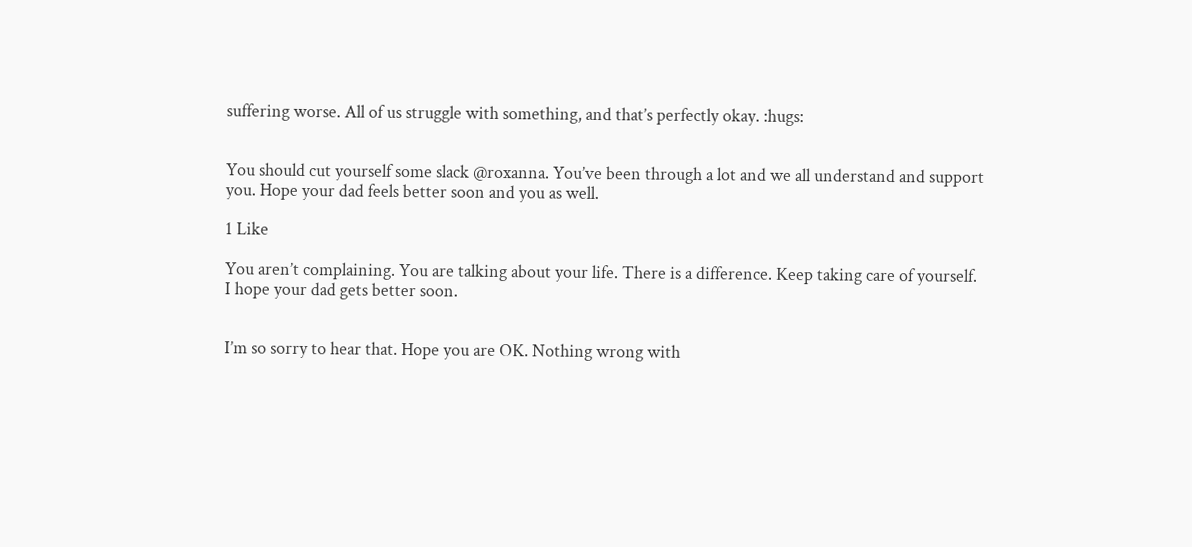suffering worse. All of us struggle with something, and that’s perfectly okay. :hugs:


You should cut yourself some slack @roxanna. You’ve been through a lot and we all understand and support you. Hope your dad feels better soon and you as well.

1 Like

You aren’t complaining. You are talking about your life. There is a difference. Keep taking care of yourself. I hope your dad gets better soon.


I’m so sorry to hear that. Hope you are OK. Nothing wrong with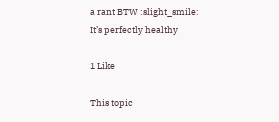a rant BTW :slight_smile:
It’s perfectly healthy

1 Like

This topic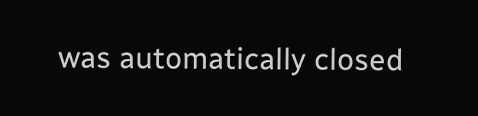was automatically closed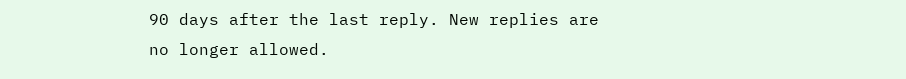90 days after the last reply. New replies are no longer allowed.